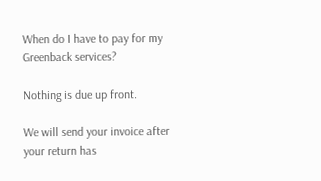When do I have to pay for my Greenback services?

Nothing is due up front.

We will send your invoice after your return has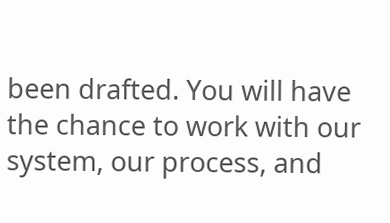been drafted. You will have the chance to work with our system, our process, and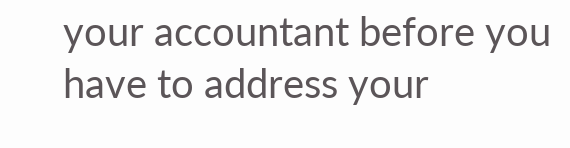your accountant before you have to address your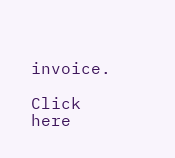invoice.

Click here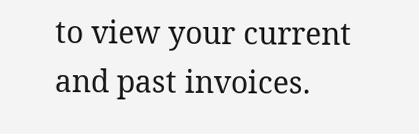to view your current and past invoices.